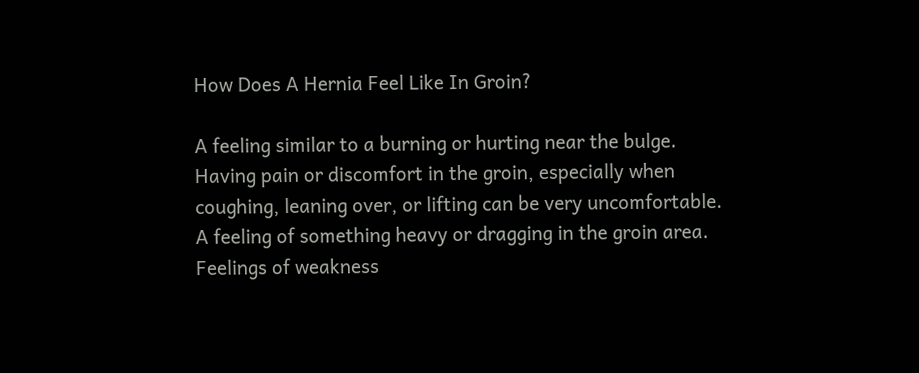How Does A Hernia Feel Like In Groin?

A feeling similar to a burning or hurting near the bulge. Having pain or discomfort in the groin, especially when coughing, leaning over, or lifting can be very uncomfortable. A feeling of something heavy or dragging in the groin area. Feelings of weakness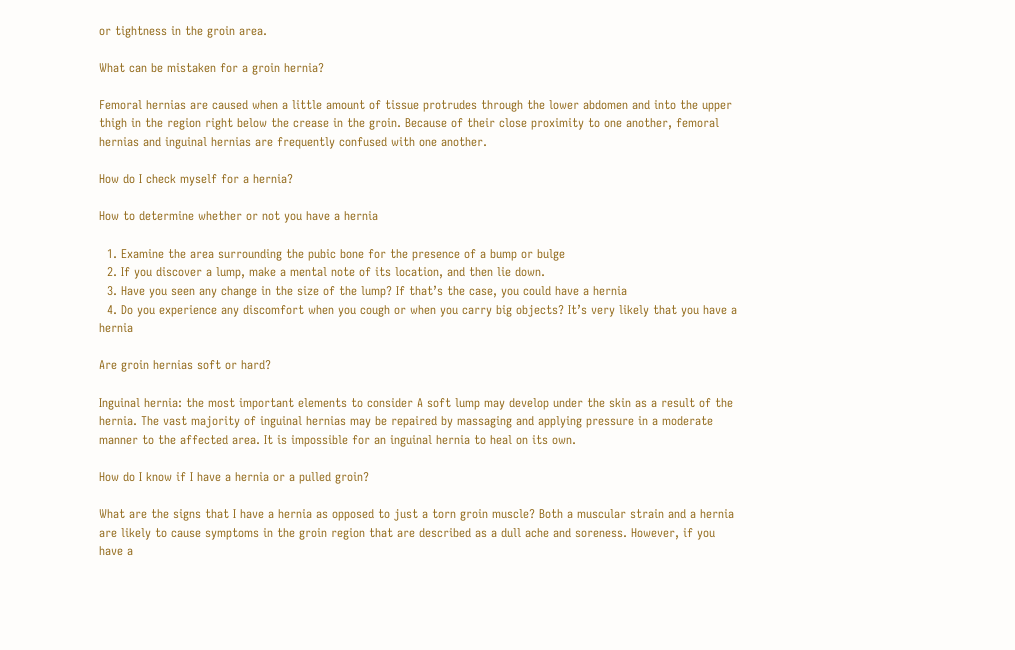or tightness in the groin area.

What can be mistaken for a groin hernia?

Femoral hernias are caused when a little amount of tissue protrudes through the lower abdomen and into the upper thigh in the region right below the crease in the groin. Because of their close proximity to one another, femoral hernias and inguinal hernias are frequently confused with one another.

How do I check myself for a hernia?

How to determine whether or not you have a hernia

  1. Examine the area surrounding the pubic bone for the presence of a bump or bulge
  2. If you discover a lump, make a mental note of its location, and then lie down.
  3. Have you seen any change in the size of the lump? If that’s the case, you could have a hernia
  4. Do you experience any discomfort when you cough or when you carry big objects? It’s very likely that you have a hernia

Are groin hernias soft or hard?

Inguinal hernia: the most important elements to consider A soft lump may develop under the skin as a result of the hernia. The vast majority of inguinal hernias may be repaired by massaging and applying pressure in a moderate manner to the affected area. It is impossible for an inguinal hernia to heal on its own.

How do I know if I have a hernia or a pulled groin?

What are the signs that I have a hernia as opposed to just a torn groin muscle? Both a muscular strain and a hernia are likely to cause symptoms in the groin region that are described as a dull ache and soreness. However, if you have a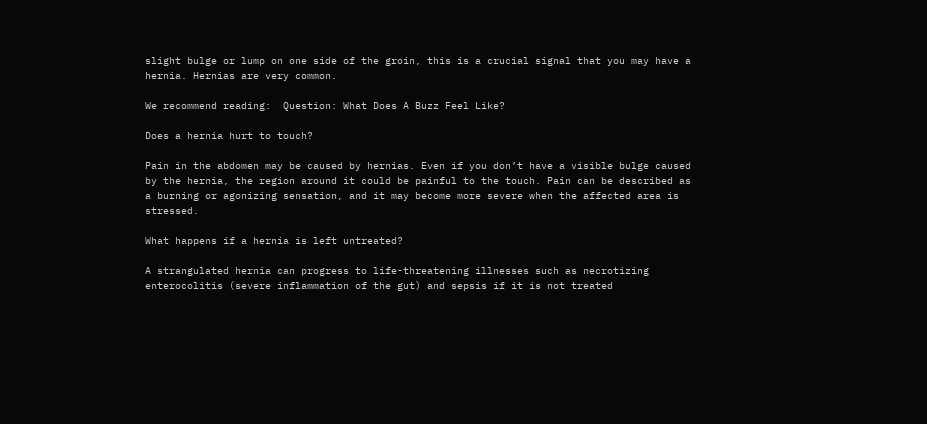slight bulge or lump on one side of the groin, this is a crucial signal that you may have a hernia. Hernias are very common.

We recommend reading:  Question: What Does A Buzz Feel Like?

Does a hernia hurt to touch?

Pain in the abdomen may be caused by hernias. Even if you don’t have a visible bulge caused by the hernia, the region around it could be painful to the touch. Pain can be described as a burning or agonizing sensation, and it may become more severe when the affected area is stressed.

What happens if a hernia is left untreated?

A strangulated hernia can progress to life-threatening illnesses such as necrotizing enterocolitis (severe inflammation of the gut) and sepsis if it is not treated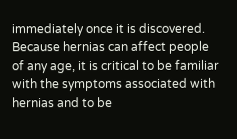immediately once it is discovered. Because hernias can affect people of any age, it is critical to be familiar with the symptoms associated with hernias and to be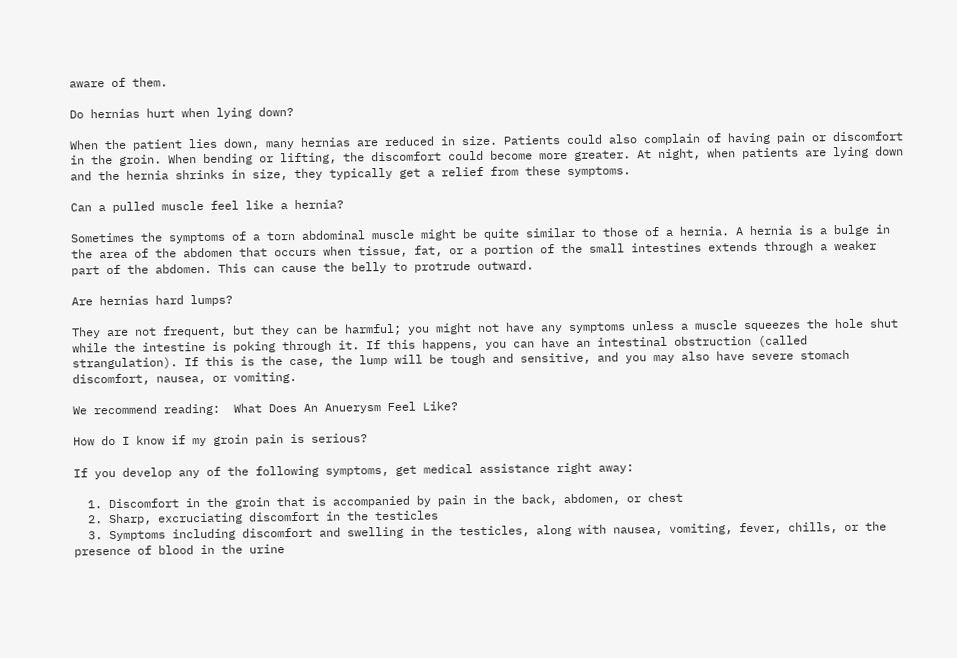aware of them.

Do hernias hurt when lying down?

When the patient lies down, many hernias are reduced in size. Patients could also complain of having pain or discomfort in the groin. When bending or lifting, the discomfort could become more greater. At night, when patients are lying down and the hernia shrinks in size, they typically get a relief from these symptoms.

Can a pulled muscle feel like a hernia?

Sometimes the symptoms of a torn abdominal muscle might be quite similar to those of a hernia. A hernia is a bulge in the area of the abdomen that occurs when tissue, fat, or a portion of the small intestines extends through a weaker part of the abdomen. This can cause the belly to protrude outward.

Are hernias hard lumps?

They are not frequent, but they can be harmful; you might not have any symptoms unless a muscle squeezes the hole shut while the intestine is poking through it. If this happens, you can have an intestinal obstruction (called strangulation). If this is the case, the lump will be tough and sensitive, and you may also have severe stomach discomfort, nausea, or vomiting.

We recommend reading:  What Does An Anuerysm Feel Like?

How do I know if my groin pain is serious?

If you develop any of the following symptoms, get medical assistance right away:

  1. Discomfort in the groin that is accompanied by pain in the back, abdomen, or chest
  2. Sharp, excruciating discomfort in the testicles
  3. Symptoms including discomfort and swelling in the testicles, along with nausea, vomiting, fever, chills, or the presence of blood in the urine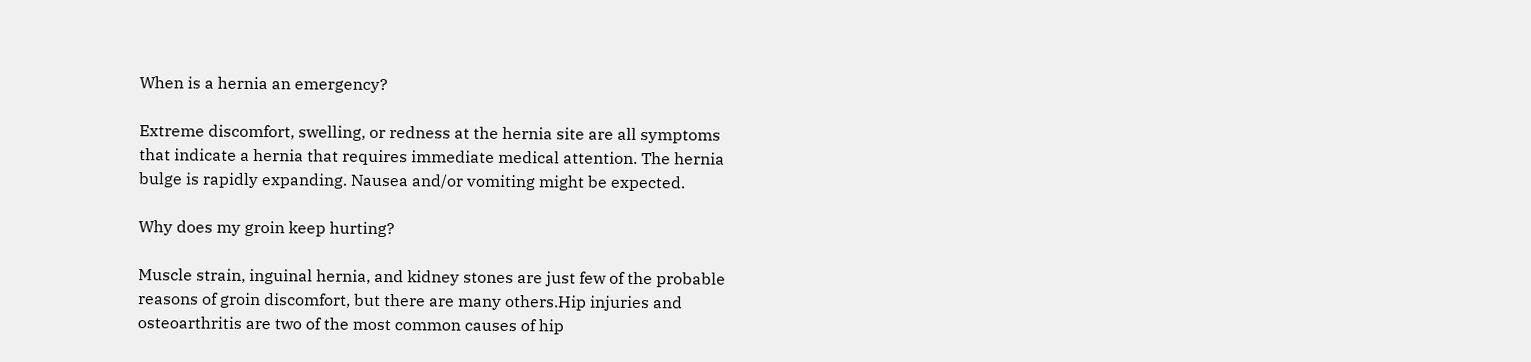When is a hernia an emergency?

Extreme discomfort, swelling, or redness at the hernia site are all symptoms that indicate a hernia that requires immediate medical attention. The hernia bulge is rapidly expanding. Nausea and/or vomiting might be expected.

Why does my groin keep hurting?

Muscle strain, inguinal hernia, and kidney stones are just few of the probable reasons of groin discomfort, but there are many others.Hip injuries and osteoarthritis are two of the most common causes of hip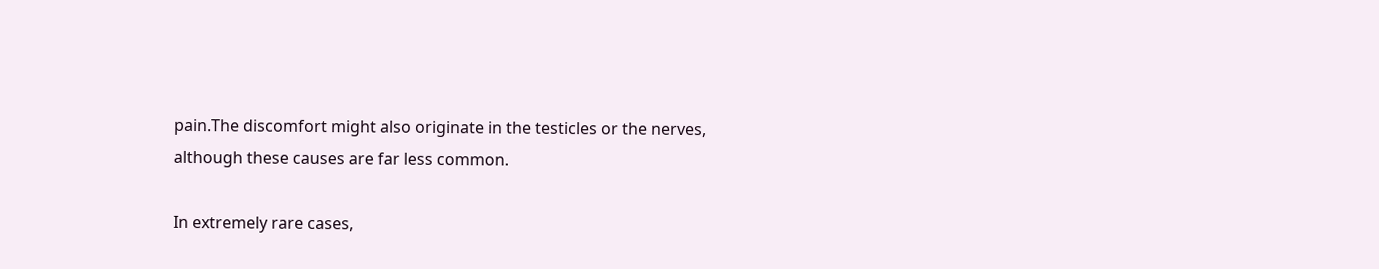pain.The discomfort might also originate in the testicles or the nerves, although these causes are far less common.

In extremely rare cases,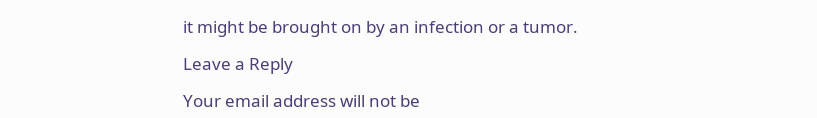it might be brought on by an infection or a tumor.

Leave a Reply

Your email address will not be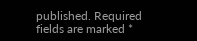published. Required fields are marked *